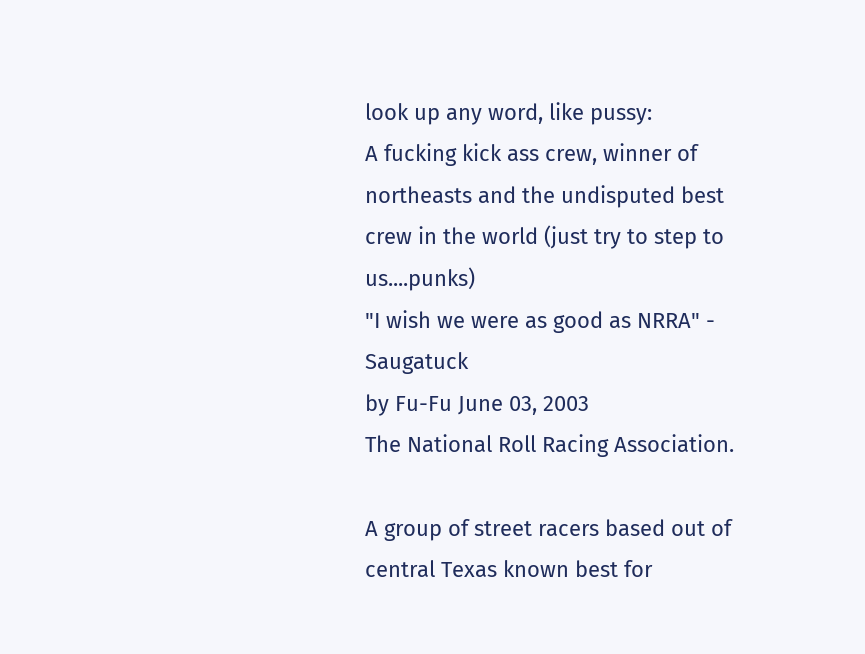look up any word, like pussy:
A fucking kick ass crew, winner of northeasts and the undisputed best crew in the world (just try to step to us....punks)
"I wish we were as good as NRRA" - Saugatuck
by Fu-Fu June 03, 2003
The National Roll Racing Association.

A group of street racers based out of central Texas known best for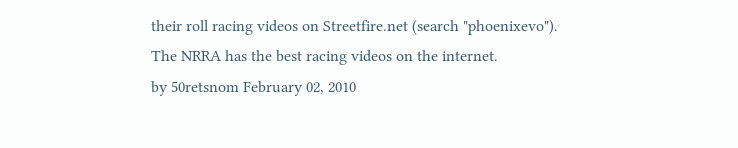their roll racing videos on Streetfire.net (search "phoenixevo").
The NRRA has the best racing videos on the internet.
by 50retsnom February 02, 2010